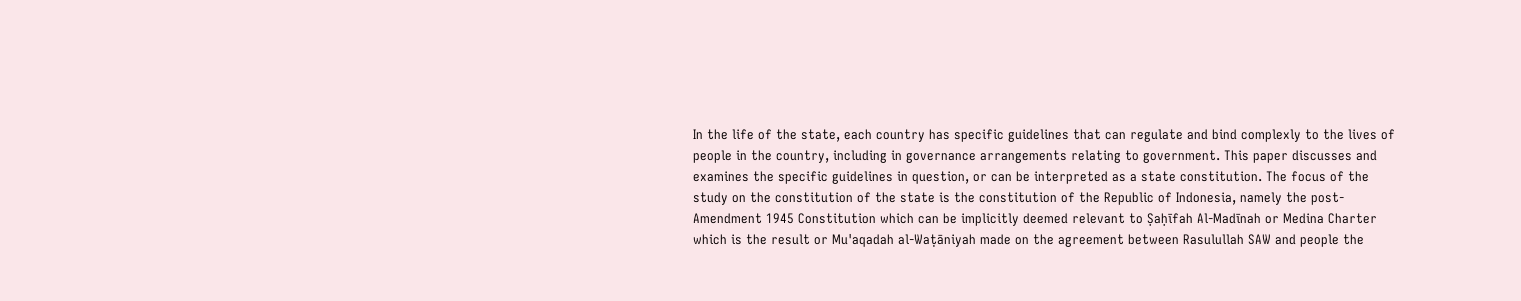In the life of the state, each country has specific guidelines that can regulate and bind complexly to the lives of people in the country, including in governance arrangements relating to government. This paper discusses and examines the specific guidelines in question, or can be interpreted as a state constitution. The focus of the study on the constitution of the state is the constitution of the Republic of Indonesia, namely the post-Amendment 1945 Constitution which can be implicitly deemed relevant to Ṣaḥīfah Al-Madīnah or Medina Charter which is the result or Mu'aqadah al-Waṭāniyah made on the agreement between Rasulullah SAW and people the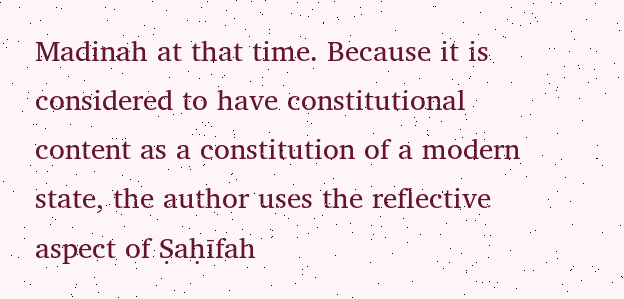Madinah at that time. Because it is considered to have constitutional content as a constitution of a modern state, the author uses the reflective aspect of Ṣaḥīfah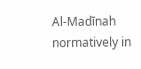Al-Madīnah normatively in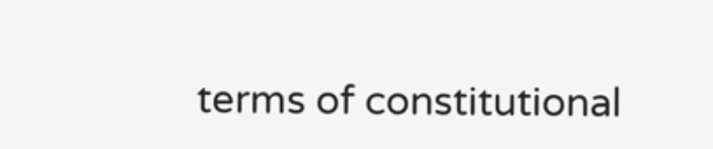terms of constitutional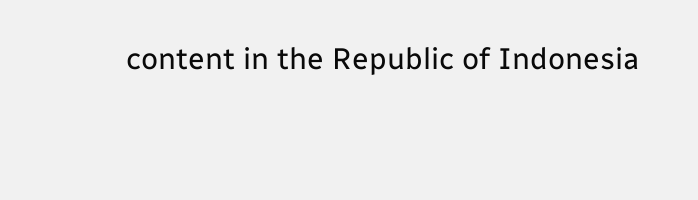content in the Republic of Indonesia